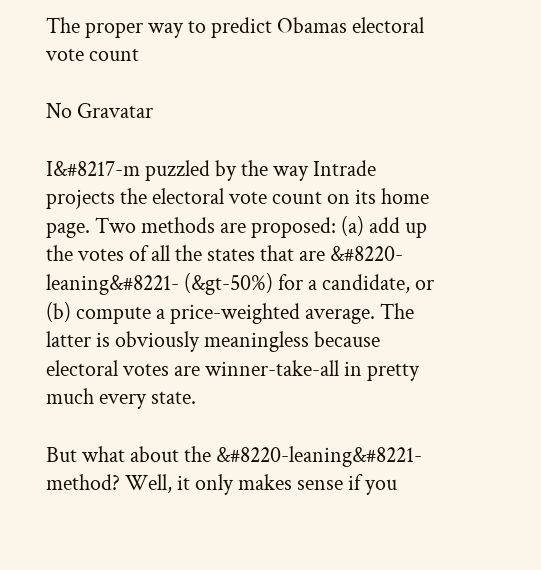The proper way to predict Obamas electoral vote count

No Gravatar

I&#8217-m puzzled by the way Intrade projects the electoral vote count on its home page. Two methods are proposed: (a) add up the votes of all the states that are &#8220-leaning&#8221- (&gt-50%) for a candidate, or (b) compute a price-weighted average. The latter is obviously meaningless because electoral votes are winner-take-all in pretty much every state.

But what about the &#8220-leaning&#8221- method? Well, it only makes sense if you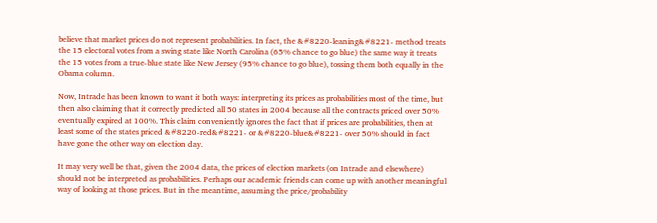believe that market prices do not represent probabilities. In fact, the &#8220-leaning&#8221- method treats the 15 electoral votes from a swing state like North Carolina (65% chance to go blue) the same way it treats the 15 votes from a true-blue state like New Jersey (95% chance to go blue), tossing them both equally in the Obama column.

Now, Intrade has been known to want it both ways: interpreting its prices as probabilities most of the time, but then also claiming that it correctly predicted all 50 states in 2004 because all the contracts priced over 50% eventually expired at 100%. This claim conveniently ignores the fact that if prices are probabilities, then at least some of the states priced &#8220-red&#8221- or &#8220-blue&#8221- over 50% should in fact have gone the other way on election day.

It may very well be that, given the 2004 data, the prices of election markets (on Intrade and elsewhere) should not be interpreted as probabilities. Perhaps our academic friends can come up with another meaningful way of looking at those prices. But in the meantime, assuming the price/probability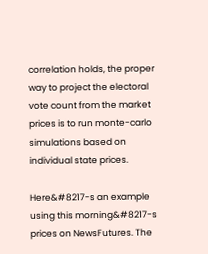correlation holds, the proper way to project the electoral vote count from the market prices is to run monte-carlo simulations based on individual state prices.

Here&#8217-s an example using this morning&#8217-s prices on NewsFutures. The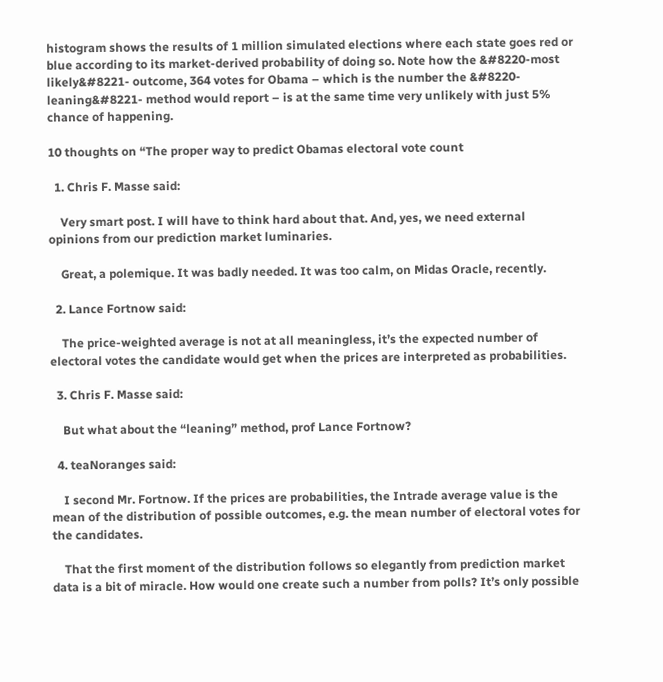histogram shows the results of 1 million simulated elections where each state goes red or blue according to its market-derived probability of doing so. Note how the &#8220-most likely&#8221- outcome, 364 votes for Obama – which is the number the &#8220-leaning&#8221- method would report – is at the same time very unlikely with just 5% chance of happening.

10 thoughts on “The proper way to predict Obamas electoral vote count

  1. Chris F. Masse said:

    Very smart post. I will have to think hard about that. And, yes, we need external opinions from our prediction market luminaries.

    Great, a polemique. It was badly needed. It was too calm, on Midas Oracle, recently.

  2. Lance Fortnow said:

    The price-weighted average is not at all meaningless, it’s the expected number of electoral votes the candidate would get when the prices are interpreted as probabilities.

  3. Chris F. Masse said:

    But what about the “leaning” method, prof Lance Fortnow?

  4. teaNoranges said:

    I second Mr. Fortnow. If the prices are probabilities, the Intrade average value is the mean of the distribution of possible outcomes, e.g. the mean number of electoral votes for the candidates.

    That the first moment of the distribution follows so elegantly from prediction market data is a bit of miracle. How would one create such a number from polls? It’s only possible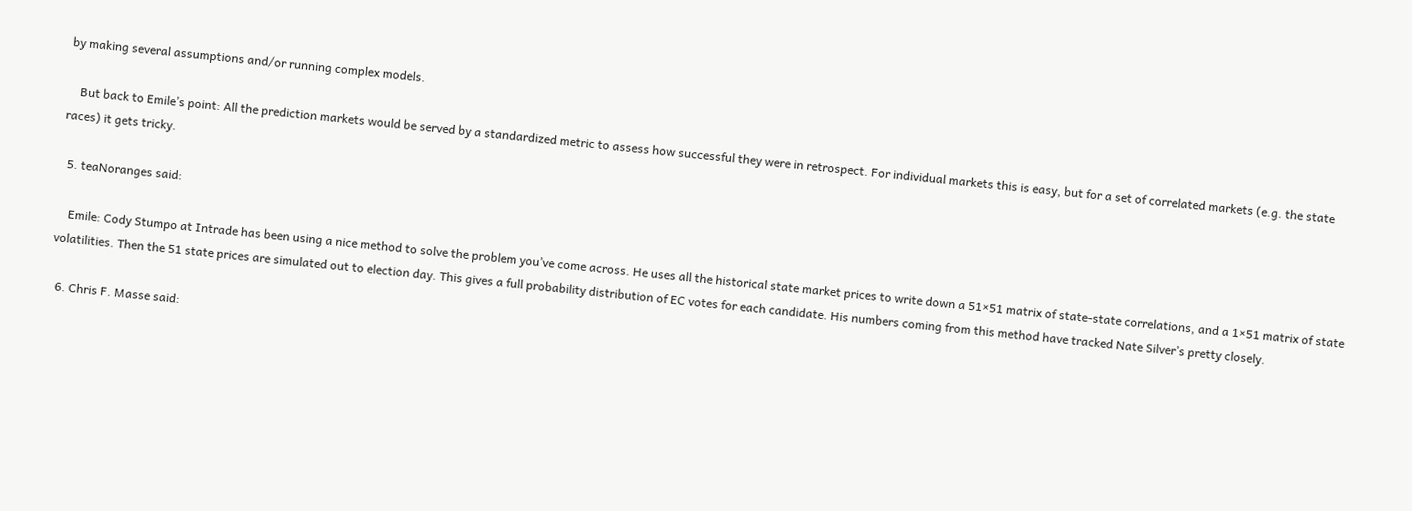by making several assumptions and/or running complex models.

    But back to Emile’s point: All the prediction markets would be served by a standardized metric to assess how successful they were in retrospect. For individual markets this is easy, but for a set of correlated markets (e.g. the state races) it gets tricky.

  5. teaNoranges said:

    Emile: Cody Stumpo at Intrade has been using a nice method to solve the problem you’ve come across. He uses all the historical state market prices to write down a 51×51 matrix of state-state correlations, and a 1×51 matrix of state volatilities. Then the 51 state prices are simulated out to election day. This gives a full probability distribution of EC votes for each candidate. His numbers coming from this method have tracked Nate Silver’s pretty closely.

  6. Chris F. Masse said: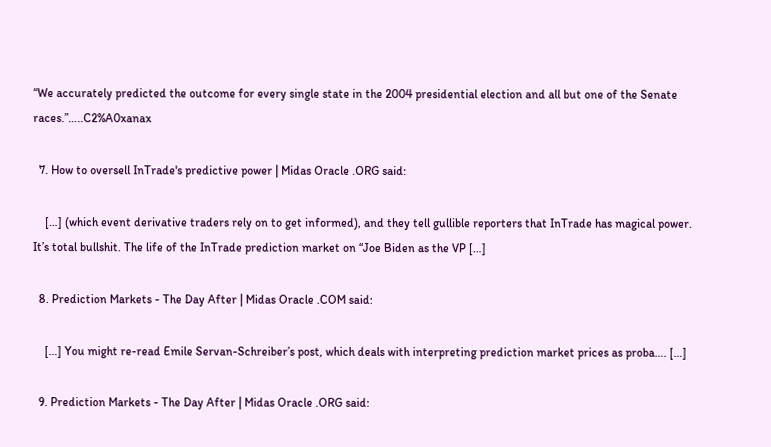“We accurately predicted the outcome for every single state in the 2004 presidential election and all but one of the Senate races.”…..C2%A0xanax

  7. How to oversell InTrade's predictive power | Midas Oracle .ORG said:

    […] (which event derivative traders rely on to get informed), and they tell gullible reporters that InTrade has magical power. It’s total bullshit. The life of the InTrade prediction market on “Joe Biden as the VP […]

  8. Prediction Markets - The Day After | Midas Oracle .COM said:

    […] You might re-read Emile Servan-Schreiber’s post, which deals with interpreting prediction market prices as proba…. […]

  9. Prediction Markets - The Day After | Midas Oracle .ORG said: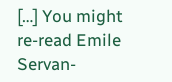[…] You might re-read Emile Servan-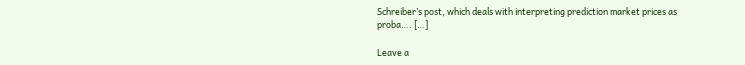Schreiber’s post, which deals with interpreting prediction market prices as proba…. […]

Leave a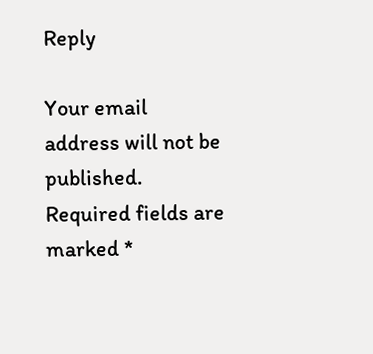Reply

Your email address will not be published. Required fields are marked *